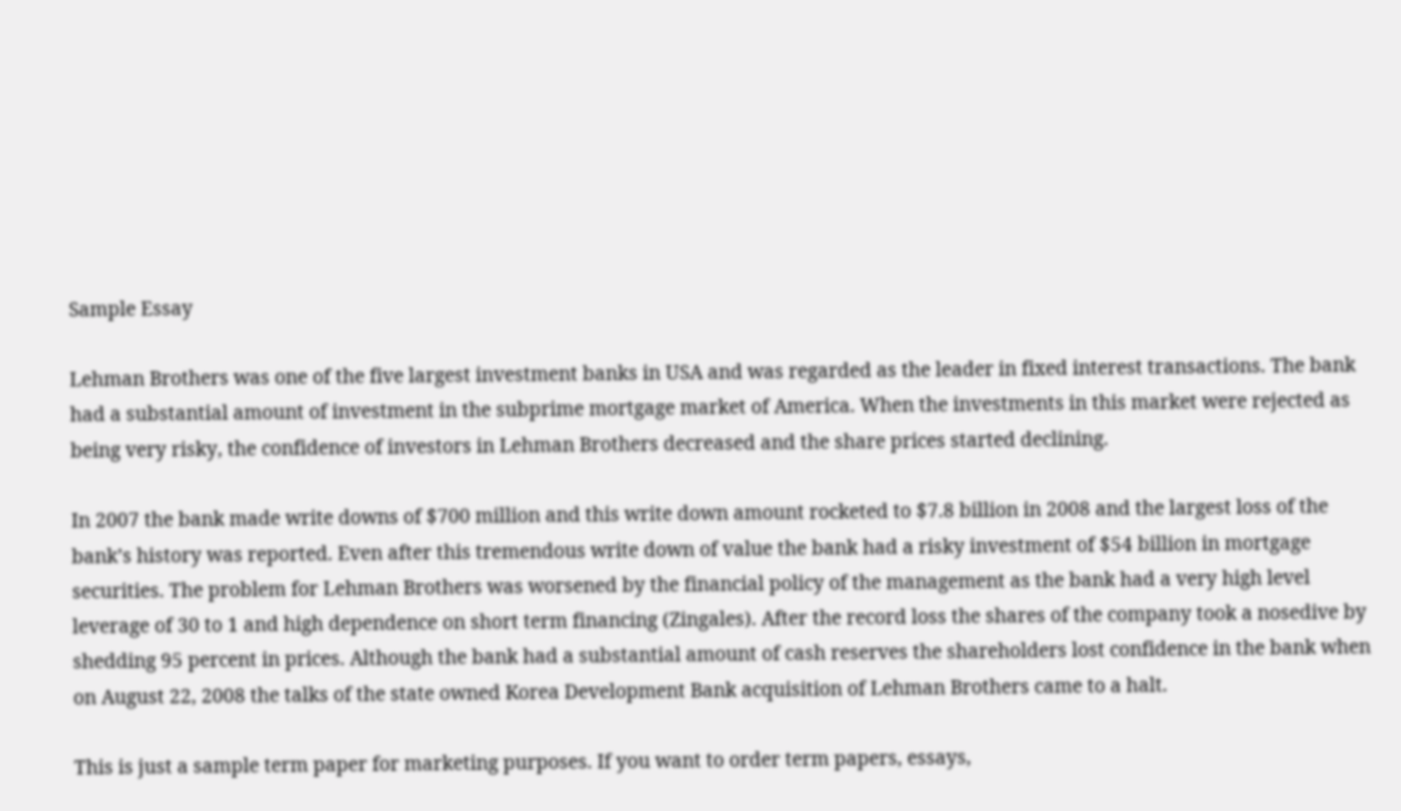Sample Essay

Lehman Brothers was one of the five largest investment banks in USA and was regarded as the leader in fixed interest transactions. The bank had a substantial amount of investment in the subprime mortgage market of America. When the investments in this market were rejected as being very risky, the confidence of investors in Lehman Brothers decreased and the share prices started declining.

In 2007 the bank made write downs of $700 million and this write down amount rocketed to $7.8 billion in 2008 and the largest loss of the bank’s history was reported. Even after this tremendous write down of value the bank had a risky investment of $54 billion in mortgage securities. The problem for Lehman Brothers was worsened by the financial policy of the management as the bank had a very high level leverage of 30 to 1 and high dependence on short term financing (Zingales). After the record loss the shares of the company took a nosedive by shedding 95 percent in prices. Although the bank had a substantial amount of cash reserves the shareholders lost confidence in the bank when on August 22, 2008 the talks of the state owned Korea Development Bank acquisition of Lehman Brothers came to a halt.

This is just a sample term paper for marketing purposes. If you want to order term papers, essays,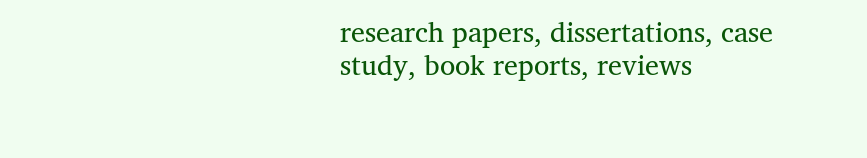research papers, dissertations, case study, book reports, reviews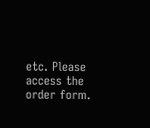etc. Please access the order form.